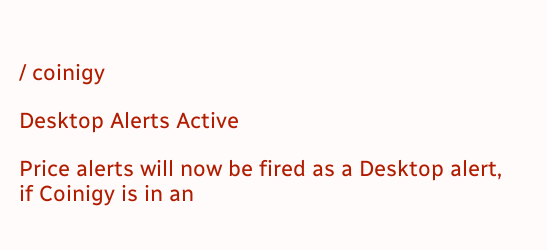/ coinigy

Desktop Alerts Active

Price alerts will now be fired as a Desktop alert, if Coinigy is in an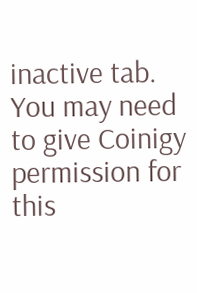inactive tab. You may need to give Coinigy permission for this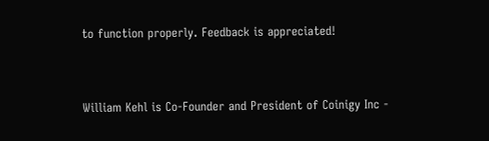to function properly. Feedback is appreciated!


William Kehl is Co-Founder and President of Coinigy Inc -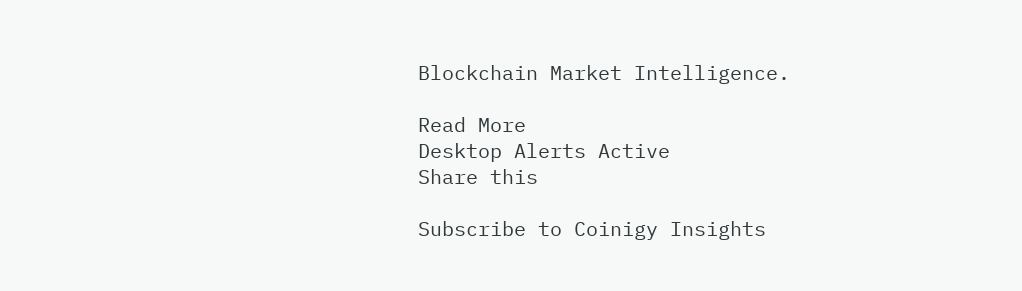Blockchain Market Intelligence.

Read More
Desktop Alerts Active
Share this

Subscribe to Coinigy Insights